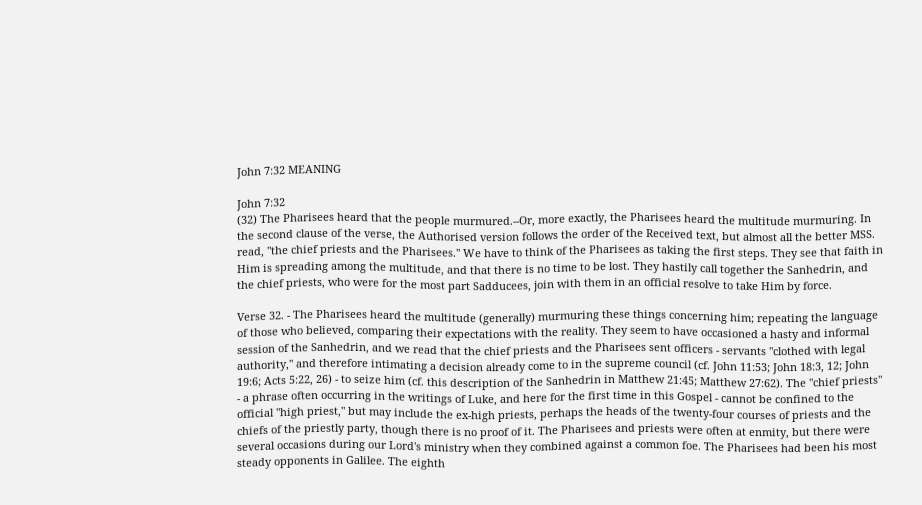John 7:32 MEANING

John 7:32
(32) The Pharisees heard that the people murmured.--Or, more exactly, the Pharisees heard the multitude murmuring. In the second clause of the verse, the Authorised version follows the order of the Received text, but almost all the better MSS. read, "the chief priests and the Pharisees." We have to think of the Pharisees as taking the first steps. They see that faith in Him is spreading among the multitude, and that there is no time to be lost. They hastily call together the Sanhedrin, and the chief priests, who were for the most part Sadducees, join with them in an official resolve to take Him by force.

Verse 32. - The Pharisees heard the multitude (generally) murmuring these things concerning him; repeating the language of those who believed, comparing their expectations with the reality. They seem to have occasioned a hasty and informal session of the Sanhedrin, and we read that the chief priests and the Pharisees sent officers - servants "clothed with legal authority," and therefore intimating a decision already come to in the supreme council (cf. John 11:53; John 18:3, 12; John 19:6; Acts 5:22, 26) - to seize him (cf. this description of the Sanhedrin in Matthew 21:45; Matthew 27:62). The "chief priests" - a phrase often occurring in the writings of Luke, and here for the first time in this Gospel - cannot be confined to the official "high priest," but may include the ex-high priests, perhaps the heads of the twenty-four courses of priests and the chiefs of the priestly party, though there is no proof of it. The Pharisees and priests were often at enmity, but there were several occasions during our Lord's ministry when they combined against a common foe. The Pharisees had been his most steady opponents in Galilee. The eighth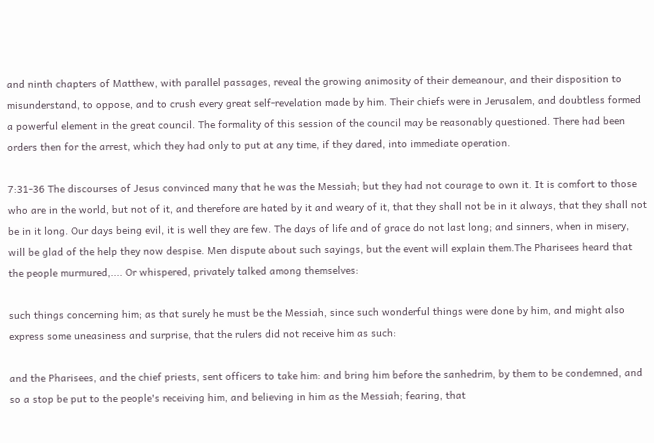and ninth chapters of Matthew, with parallel passages, reveal the growing animosity of their demeanour, and their disposition to misunderstand, to oppose, and to crush every great self-revelation made by him. Their chiefs were in Jerusalem, and doubtless formed a powerful element in the great council. The formality of this session of the council may be reasonably questioned. There had been orders then for the arrest, which they had only to put at any time, if they dared, into immediate operation.

7:31-36 The discourses of Jesus convinced many that he was the Messiah; but they had not courage to own it. It is comfort to those who are in the world, but not of it, and therefore are hated by it and weary of it, that they shall not be in it always, that they shall not be in it long. Our days being evil, it is well they are few. The days of life and of grace do not last long; and sinners, when in misery, will be glad of the help they now despise. Men dispute about such sayings, but the event will explain them.The Pharisees heard that the people murmured,.... Or whispered, privately talked among themselves:

such things concerning him; as that surely he must be the Messiah, since such wonderful things were done by him, and might also express some uneasiness and surprise, that the rulers did not receive him as such:

and the Pharisees, and the chief priests, sent officers to take him: and bring him before the sanhedrim, by them to be condemned, and so a stop be put to the people's receiving him, and believing in him as the Messiah; fearing, that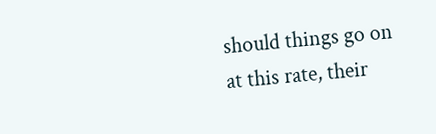should things go on at this rate, their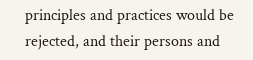principles and practices would be rejected, and their persons and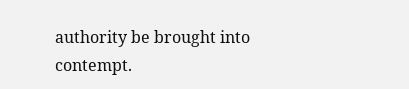authority be brought into contempt.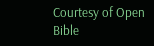Courtesy of Open Bible